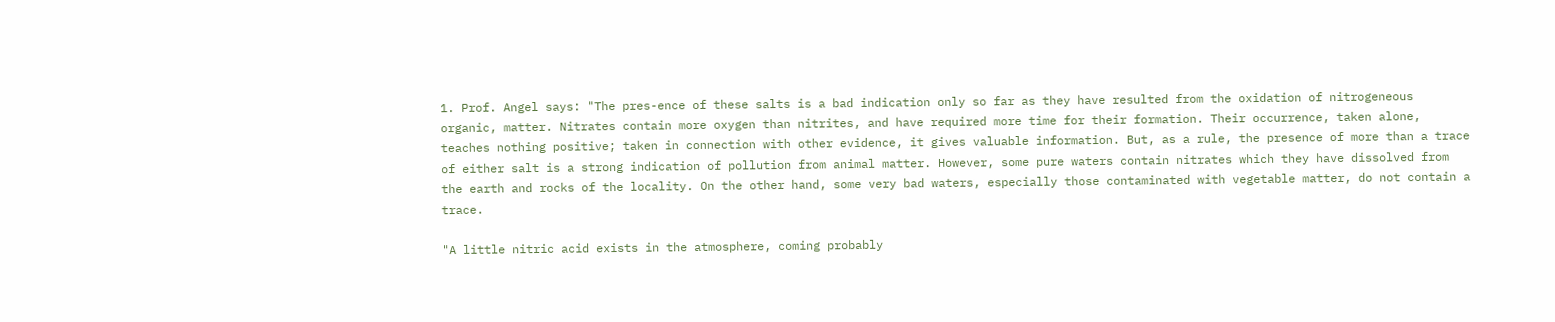1. Prof. Angel says: "The pres-ence of these salts is a bad indication only so far as they have resulted from the oxidation of nitrogeneous organic, matter. Nitrates contain more oxygen than nitrites, and have required more time for their formation. Their occurrence, taken alone, teaches nothing positive; taken in connection with other evidence, it gives valuable information. But, as a rule, the presence of more than a trace of either salt is a strong indication of pollution from animal matter. However, some pure waters contain nitrates which they have dissolved from the earth and rocks of the locality. On the other hand, some very bad waters, especially those contaminated with vegetable matter, do not contain a trace.

"A little nitric acid exists in the atmosphere, coming probably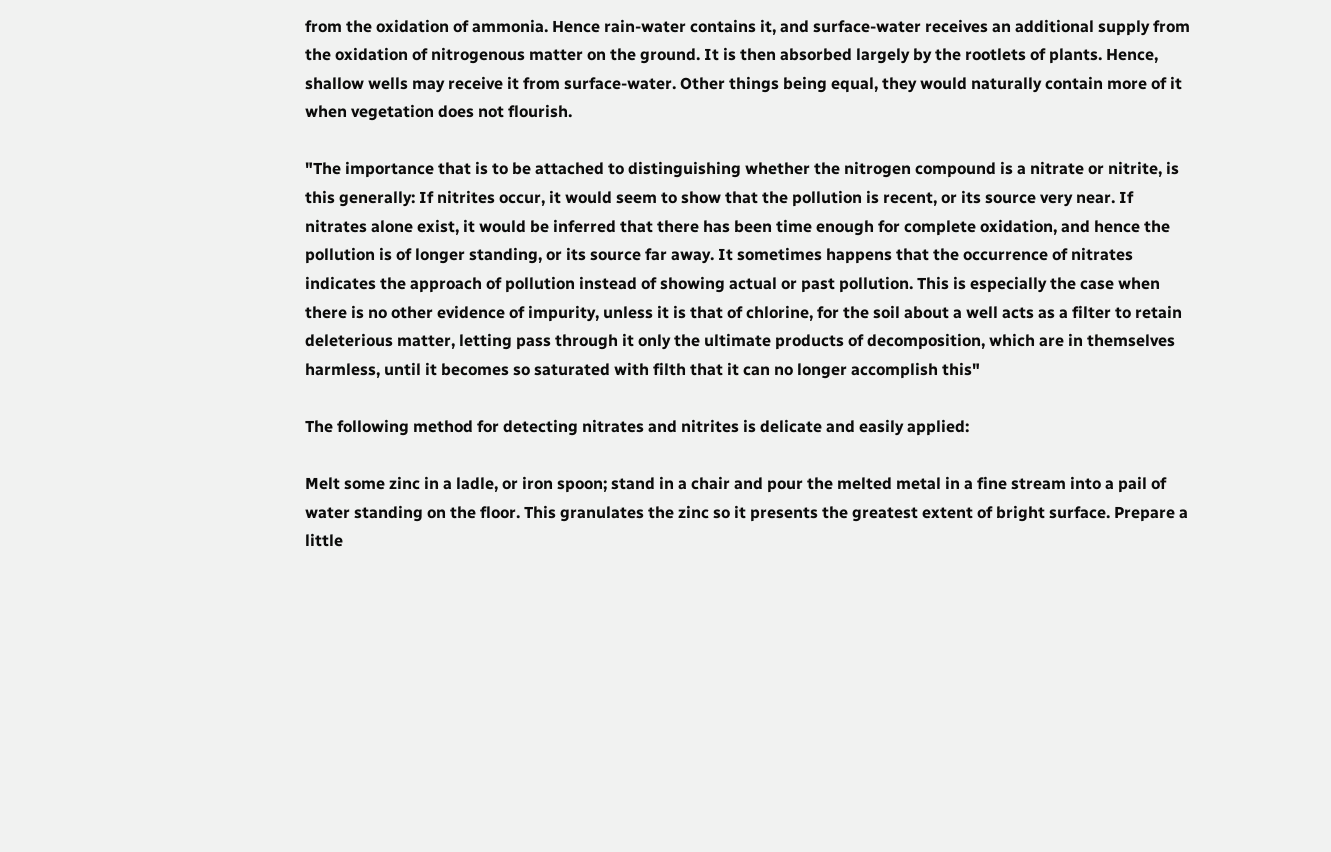from the oxidation of ammonia. Hence rain-water contains it, and surface-water receives an additional supply from the oxidation of nitrogenous matter on the ground. It is then absorbed largely by the rootlets of plants. Hence, shallow wells may receive it from surface-water. Other things being equal, they would naturally contain more of it when vegetation does not flourish.

"The importance that is to be attached to distinguishing whether the nitrogen compound is a nitrate or nitrite, is this generally: If nitrites occur, it would seem to show that the pollution is recent, or its source very near. If nitrates alone exist, it would be inferred that there has been time enough for complete oxidation, and hence the pollution is of longer standing, or its source far away. It sometimes happens that the occurrence of nitrates indicates the approach of pollution instead of showing actual or past pollution. This is especially the case when there is no other evidence of impurity, unless it is that of chlorine, for the soil about a well acts as a filter to retain deleterious matter, letting pass through it only the ultimate products of decomposition, which are in themselves harmless, until it becomes so saturated with filth that it can no longer accomplish this"

The following method for detecting nitrates and nitrites is delicate and easily applied:

Melt some zinc in a ladle, or iron spoon; stand in a chair and pour the melted metal in a fine stream into a pail of water standing on the floor. This granulates the zinc so it presents the greatest extent of bright surface. Prepare a little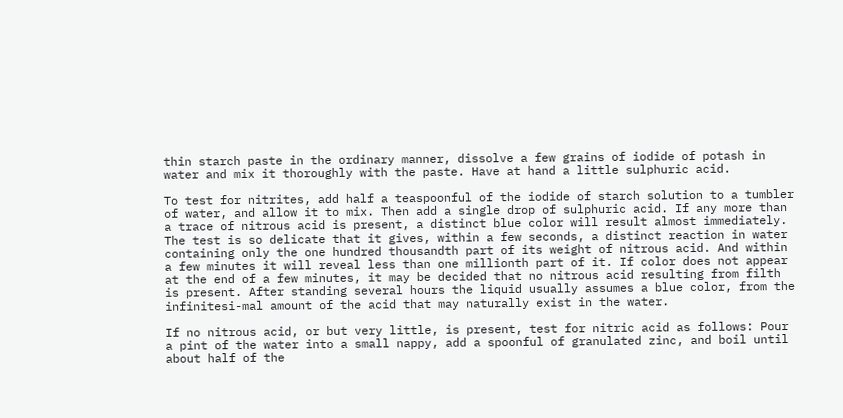thin starch paste in the ordinary manner, dissolve a few grains of iodide of potash in water and mix it thoroughly with the paste. Have at hand a little sulphuric acid.

To test for nitrites, add half a teaspoonful of the iodide of starch solution to a tumbler of water, and allow it to mix. Then add a single drop of sulphuric acid. If any more than a trace of nitrous acid is present, a distinct blue color will result almost immediately. The test is so delicate that it gives, within a few seconds, a distinct reaction in water containing only the one hundred thousandth part of its weight of nitrous acid. And within a few minutes it will reveal less than one millionth part of it. If color does not appear at the end of a few minutes, it may be decided that no nitrous acid resulting from filth is present. After standing several hours the liquid usually assumes a blue color, from the infinitesi-mal amount of the acid that may naturally exist in the water.

If no nitrous acid, or but very little, is present, test for nitric acid as follows: Pour a pint of the water into a small nappy, add a spoonful of granulated zinc, and boil until about half of the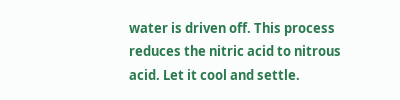water is driven off. This process reduces the nitric acid to nitrous acid. Let it cool and settle.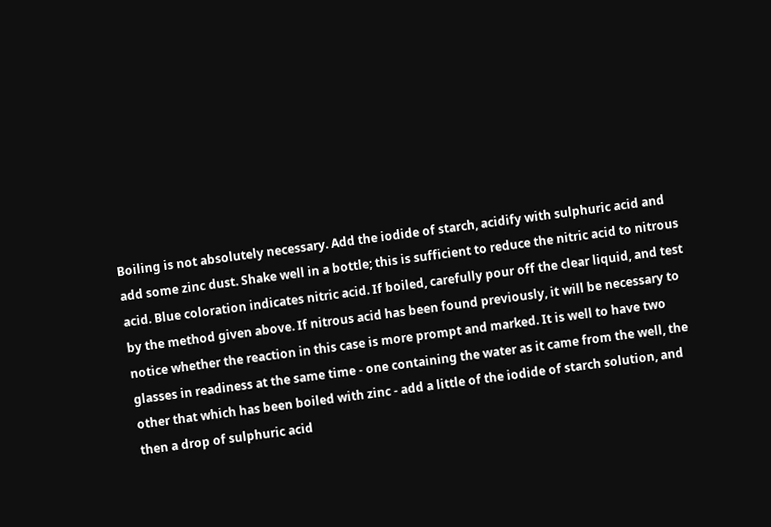Boiling is not absolutely necessary. Add the iodide of starch, acidify with sulphuric acid and add some zinc dust. Shake well in a bottle; this is sufficient to reduce the nitric acid to nitrous acid. Blue coloration indicates nitric acid. If boiled, carefully pour off the clear liquid, and test by the method given above. If nitrous acid has been found previously, it will be necessary to notice whether the reaction in this case is more prompt and marked. It is well to have two glasses in readiness at the same time - one containing the water as it came from the well, the other that which has been boiled with zinc - add a little of the iodide of starch solution, and then a drop of sulphuric acid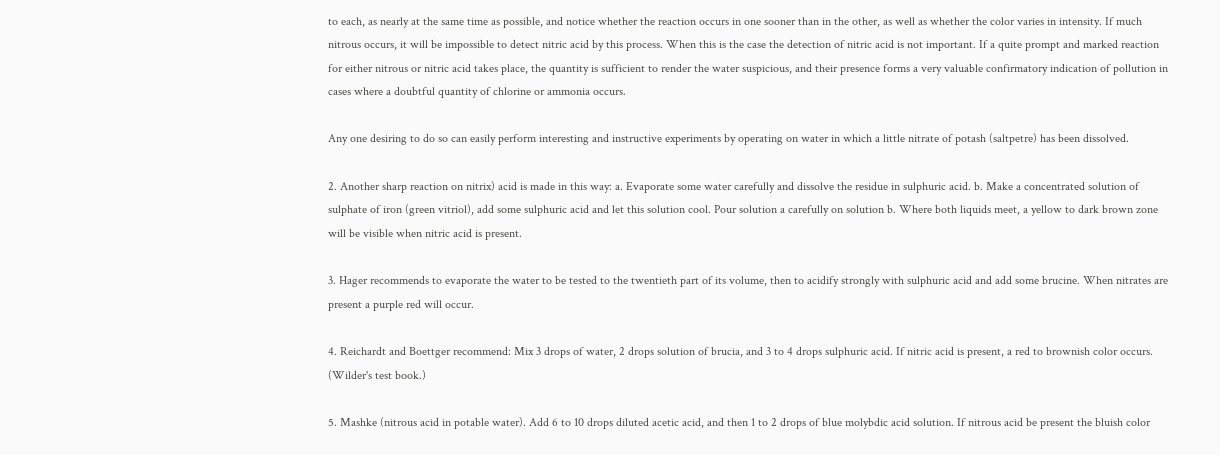to each, as nearly at the same time as possible, and notice whether the reaction occurs in one sooner than in the other, as well as whether the color varies in intensity. If much nitrous occurs, it will be impossible to detect nitric acid by this process. When this is the case the detection of nitric acid is not important. If a quite prompt and marked reaction for either nitrous or nitric acid takes place, the quantity is sufficient to render the water suspicious, and their presence forms a very valuable confirmatory indication of pollution in cases where a doubtful quantity of chlorine or ammonia occurs.

Any one desiring to do so can easily perform interesting and instructive experiments by operating on water in which a little nitrate of potash (saltpetre) has been dissolved.

2. Another sharp reaction on nitrix) acid is made in this way: a. Evaporate some water carefully and dissolve the residue in sulphuric acid. b. Make a concentrated solution of sulphate of iron (green vitriol), add some sulphuric acid and let this solution cool. Pour solution a carefully on solution b. Where both liquids meet, a yellow to dark brown zone will be visible when nitric acid is present.

3. Hager recommends to evaporate the water to be tested to the twentieth part of its volume, then to acidify strongly with sulphuric acid and add some brucine. When nitrates are present a purple red will occur.

4. Reichardt and Boettger recommend: Mix 3 drops of water, 2 drops solution of brucia, and 3 to 4 drops sulphuric acid. If nitric acid is present, a red to brownish color occurs. (Wilder's test book.)

5. Mashke (nitrous acid in potable water). Add 6 to 10 drops diluted acetic acid, and then 1 to 2 drops of blue molybdic acid solution. If nitrous acid be present the bluish color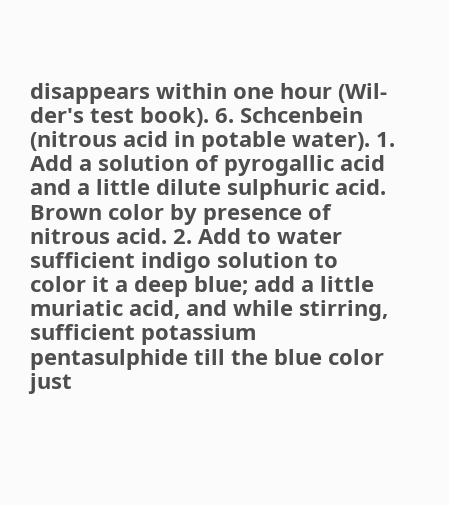disappears within one hour (Wil-der's test book). 6. Schcenbein (nitrous acid in potable water). 1. Add a solution of pyrogallic acid and a little dilute sulphuric acid. Brown color by presence of nitrous acid. 2. Add to water sufficient indigo solution to color it a deep blue; add a little muriatic acid, and while stirring, sufficient potassium pentasulphide till the blue color just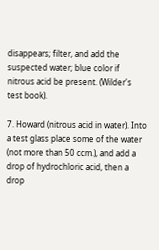disappears; filter, and add the suspected water; blue color if nitrous acid be present. (Wilder's test book).

7. Howard (nitrous acid in water). Into a test glass place some of the water (not more than 50 ccm.), and add a drop of hydrochloric acid, then a drop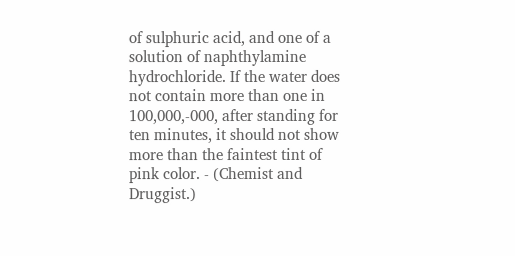of sulphuric acid, and one of a solution of naphthylamine hydrochloride. If the water does not contain more than one in 100,000,-000, after standing for ten minutes, it should not show more than the faintest tint of pink color. - (Chemist and Druggist.)